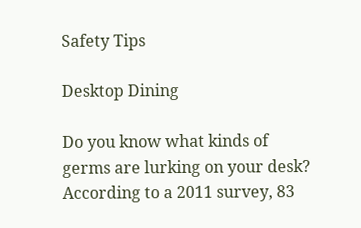Safety Tips

Desktop Dining

Do you know what kinds of germs are lurking on your desk? According to a 2011 survey, 83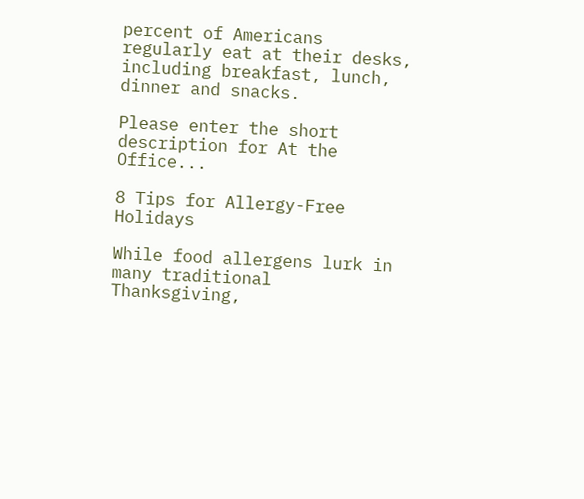percent of Americans regularly eat at their desks, including breakfast, lunch, dinner and snacks.

Please enter the short description for At the Office...

8 Tips for Allergy-Free Holidays

While food allergens lurk in many traditional Thanksgiving,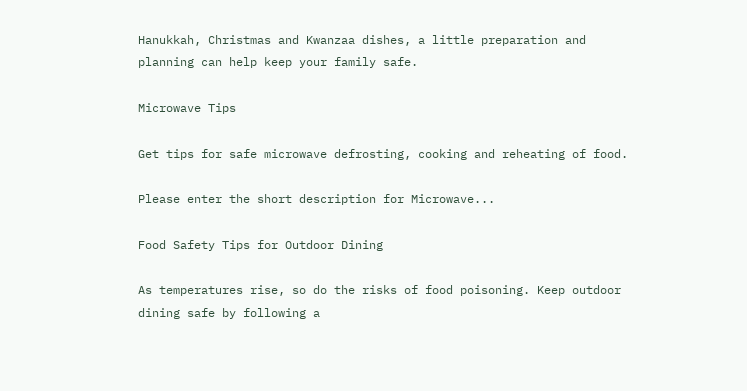Hanukkah, Christmas and Kwanzaa dishes, a little preparation and planning can help keep your family safe.

Microwave Tips

Get tips for safe microwave defrosting, cooking and reheating of food.

Please enter the short description for Microwave...

Food Safety Tips for Outdoor Dining

As temperatures rise, so do the risks of food poisoning. Keep outdoor dining safe by following a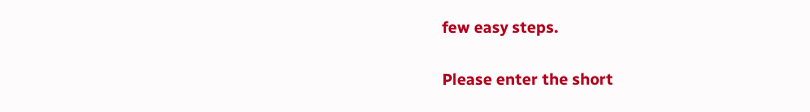few easy steps.

Please enter the short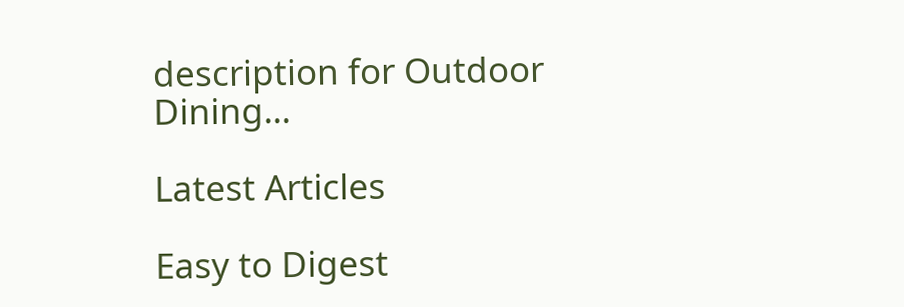description for Outdoor Dining...

Latest Articles

Easy to Digest